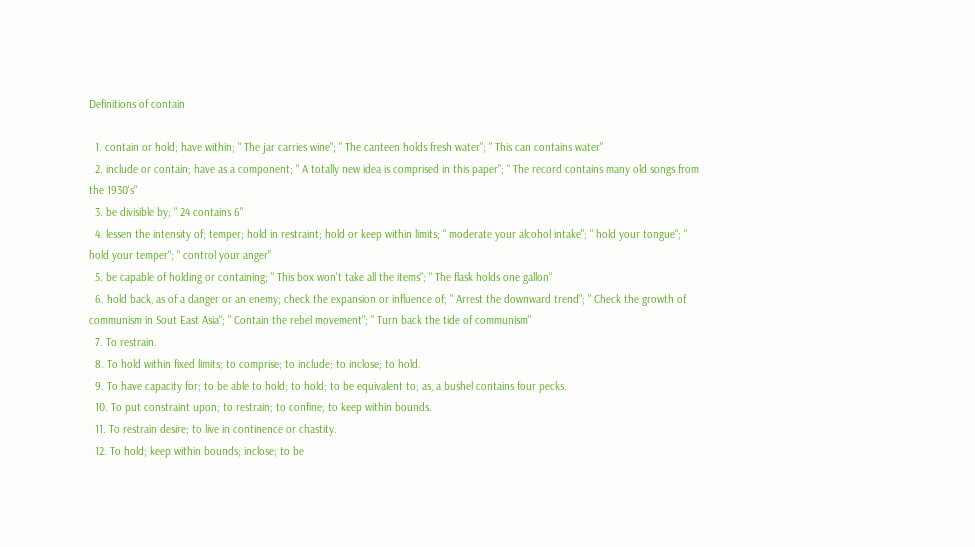Definitions of contain

  1. contain or hold; have within; " The jar carries wine"; " The canteen holds fresh water"; " This can contains water"
  2. include or contain; have as a component; " A totally new idea is comprised in this paper"; " The record contains many old songs from the 1930's"
  3. be divisible by; " 24 contains 6"
  4. lessen the intensity of; temper; hold in restraint; hold or keep within limits; " moderate your alcohol intake"; " hold your tongue"; " hold your temper"; " control your anger"
  5. be capable of holding or containing; " This box won't take all the items"; " The flask holds one gallon"
  6. hold back, as of a danger or an enemy; check the expansion or influence of; " Arrest the downward trend"; " Check the growth of communism in Sout East Asia"; " Contain the rebel movement"; " Turn back the tide of communism"
  7. To restrain.
  8. To hold within fixed limits; to comprise; to include; to inclose; to hold.
  9. To have capacity for; to be able to hold; to hold; to be equivalent to; as, a bushel contains four pecks.
  10. To put constraint upon; to restrain; to confine; to keep within bounds.
  11. To restrain desire; to live in continence or chastity.
  12. To hold; keep within bounds; inclose; to be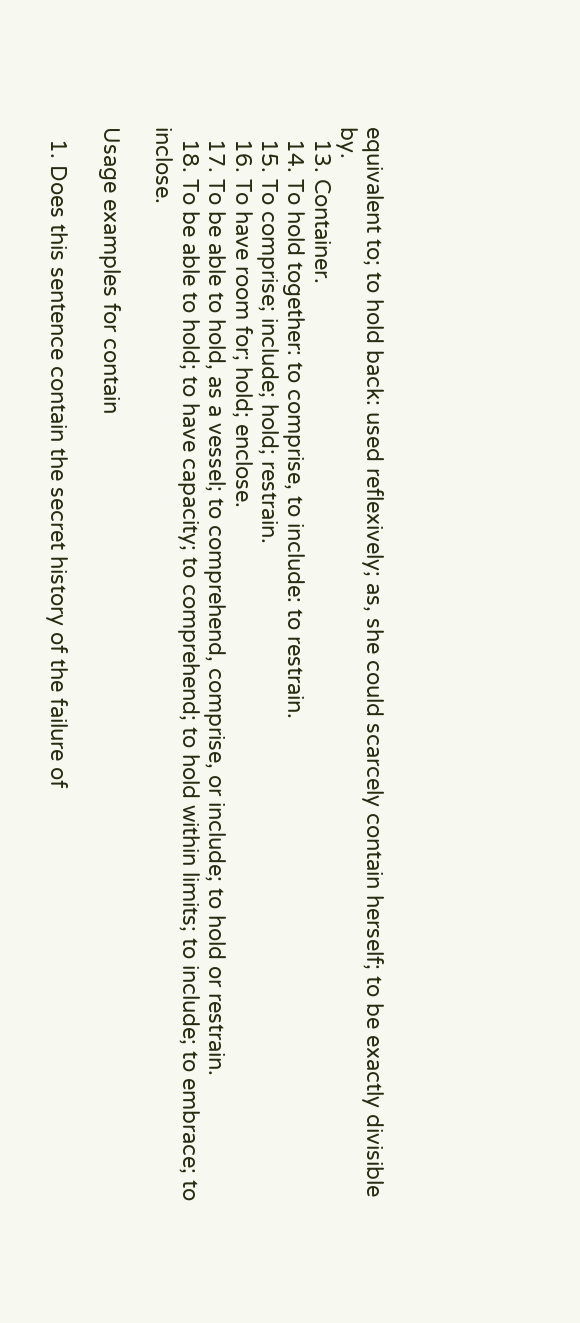equivalent to; to hold back: used reflexively; as, she could scarcely contain herself; to be exactly divisible by.
  13. Container.
  14. To hold together: to comprise, to include: to restrain.
  15. To comprise; include; hold; restrain.
  16. To have room for; hold; enclose.
  17. To be able to hold, as a vessel; to comprehend, comprise, or include; to hold or restrain.
  18. To be able to hold; to have capacity; to comprehend; to hold within limits; to include; to embrace; to inclose.

Usage examples for contain

  1. Does this sentence contain the secret history of the failure of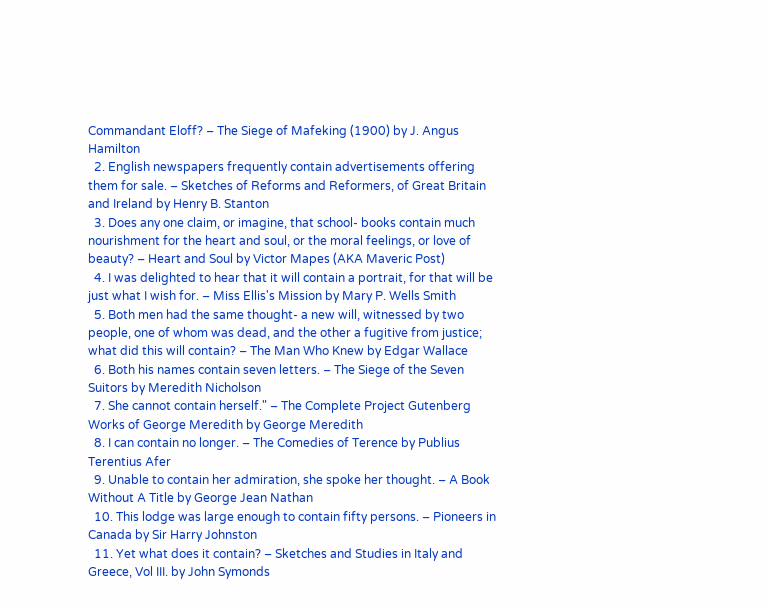Commandant Eloff? – The Siege of Mafeking (1900) by J. Angus Hamilton
  2. English newspapers frequently contain advertisements offering them for sale. – Sketches of Reforms and Reformers, of Great Britain and Ireland by Henry B. Stanton
  3. Does any one claim, or imagine, that school- books contain much nourishment for the heart and soul, or the moral feelings, or love of beauty? – Heart and Soul by Victor Mapes (AKA Maveric Post)
  4. I was delighted to hear that it will contain a portrait, for that will be just what I wish for. – Miss Ellis's Mission by Mary P. Wells Smith
  5. Both men had the same thought- a new will, witnessed by two people, one of whom was dead, and the other a fugitive from justice; what did this will contain? – The Man Who Knew by Edgar Wallace
  6. Both his names contain seven letters. – The Siege of the Seven Suitors by Meredith Nicholson
  7. She cannot contain herself." – The Complete Project Gutenberg Works of George Meredith by George Meredith
  8. I can contain no longer. – The Comedies of Terence by Publius Terentius Afer
  9. Unable to contain her admiration, she spoke her thought. – A Book Without A Title by George Jean Nathan
  10. This lodge was large enough to contain fifty persons. – Pioneers in Canada by Sir Harry Johnston
  11. Yet what does it contain? – Sketches and Studies in Italy and Greece, Vol III. by John Symonds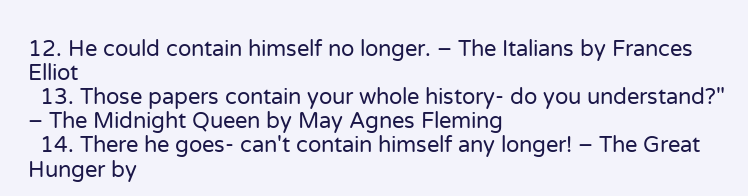12. He could contain himself no longer. – The Italians by Frances Elliot
  13. Those papers contain your whole history- do you understand?" – The Midnight Queen by May Agnes Fleming
  14. There he goes- can't contain himself any longer! – The Great Hunger by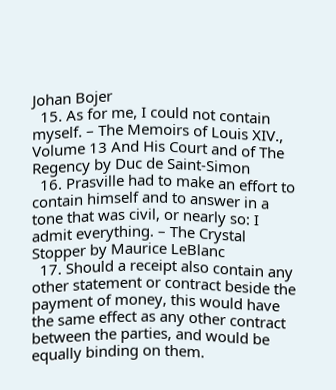Johan Bojer
  15. As for me, I could not contain myself. – The Memoirs of Louis XIV., Volume 13 And His Court and of The Regency by Duc de Saint-Simon
  16. Prasville had to make an effort to contain himself and to answer in a tone that was civil, or nearly so: I admit everything. – The Crystal Stopper by Maurice LeBlanc
  17. Should a receipt also contain any other statement or contract beside the payment of money, this would have the same effect as any other contract between the parties, and would be equally binding on them.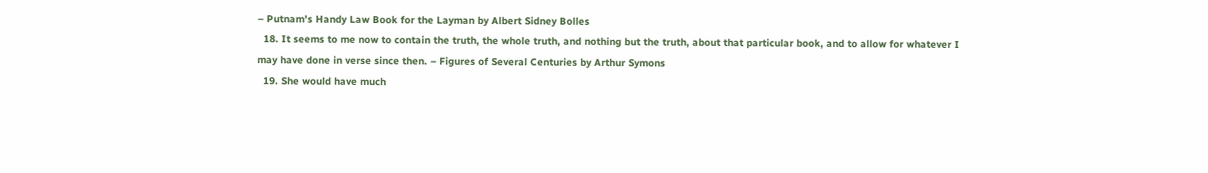– Putnam's Handy Law Book for the Layman by Albert Sidney Bolles
  18. It seems to me now to contain the truth, the whole truth, and nothing but the truth, about that particular book, and to allow for whatever I may have done in verse since then. – Figures of Several Centuries by Arthur Symons
  19. She would have much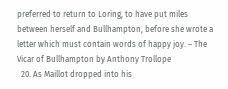preferred to return to Loring, to have put miles between herself and Bullhampton, before she wrote a letter which must contain words of happy joy. – The Vicar of Bullhampton by Anthony Trollope
  20. As Maillot dropped into his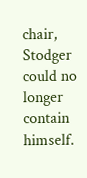chair, Stodger could no longer contain himself.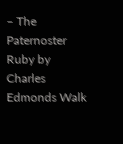– The Paternoster Ruby by Charles Edmonds Walk